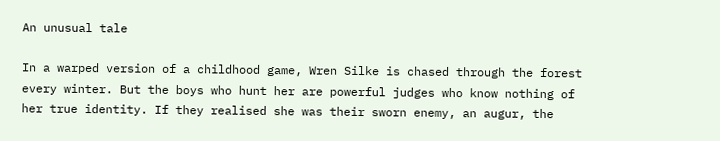An unusual tale

In a warped version of a childhood game, Wren Silke is chased through the forest every winter. But the boys who hunt her are powerful judges who know nothing of her true identity. If they realised she was their sworn enemy, an augur, the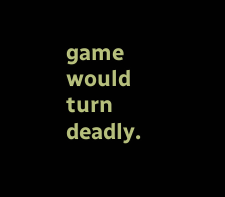game would turn deadly.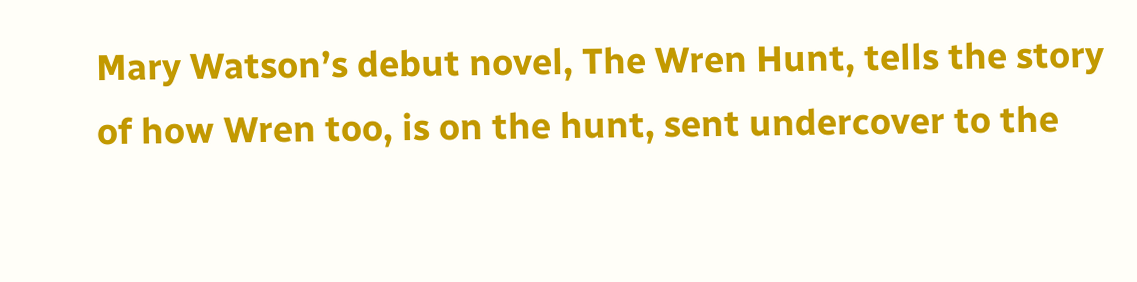Mary Watson’s debut novel, The Wren Hunt, tells the story of how Wren too, is on the hunt, sent undercover to the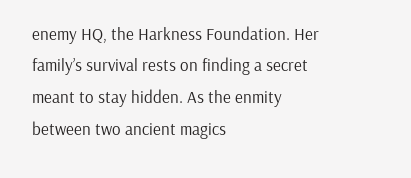enemy HQ, the Harkness Foundation. Her family’s survival rests on finding a secret meant to stay hidden. As the enmity between two ancient magics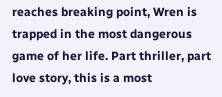reaches breaking point, Wren is trapped in the most dangerous game of her life. Part thriller, part love story, this is a most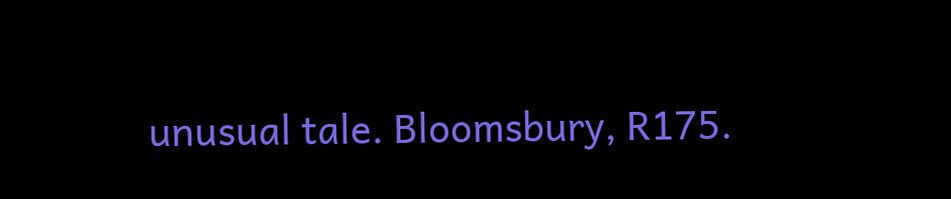unusual tale. Bloomsbury, R175.